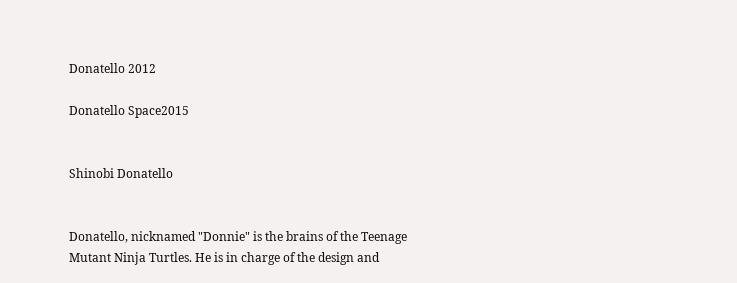Donatello 2012

Donatello Space2015


Shinobi Donatello


Donatello, nicknamed "Donnie" is the brains of the Teenage Mutant Ninja Turtles. He is in charge of the design and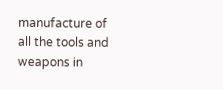manufacture of all the tools and weapons in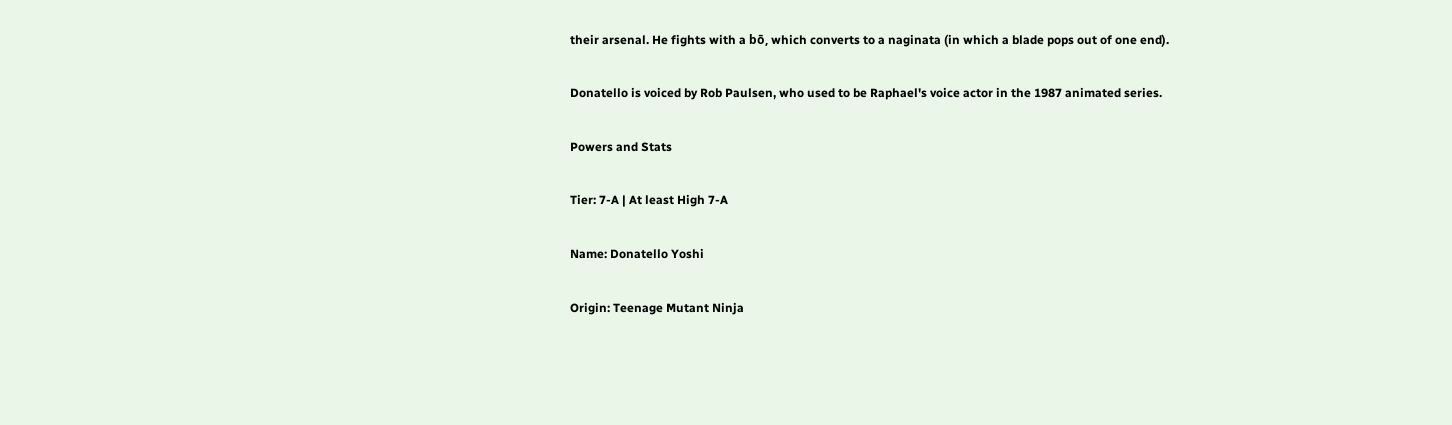their arsenal. He fights with a bō, which converts to a naginata (in which a blade pops out of one end).

Donatello is voiced by Rob Paulsen, who used to be Raphael's voice actor in the 1987 animated series.

Powers and Stats

Tier: 7-A | At least High 7-A

Name: Donatello Yoshi

Origin: Teenage Mutant Ninja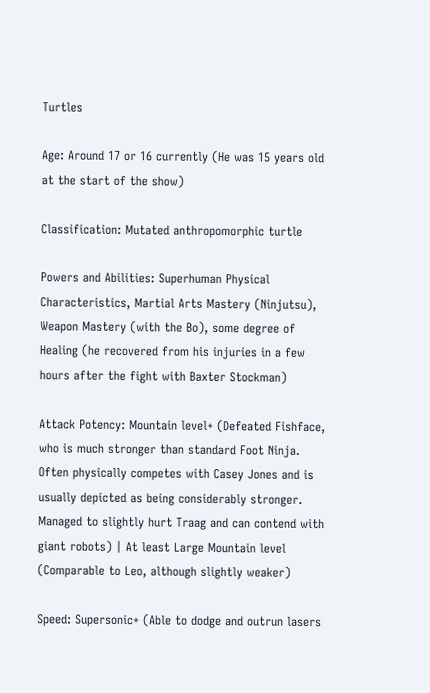Turtles

Age: Around 17 or 16 currently (He was 15 years old at the start of the show)

Classification: Mutated anthropomorphic turtle

Powers and Abilities: Superhuman Physical Characteristics, Martial Arts Mastery (Ninjutsu), Weapon Mastery (with the Bo), some degree of Healing (he recovered from his injuries in a few hours after the fight with Baxter Stockman)

Attack Potency: Mountain level+ (Defeated Fishface, who is much stronger than standard Foot Ninja. Often physically competes with Casey Jones and is usually depicted as being considerably stronger. Managed to slightly hurt Traag and can contend with giant robots) | At least Large Mountain level (Comparable to Leo, although slightly weaker)

Speed: Supersonic+ (Able to dodge and outrun lasers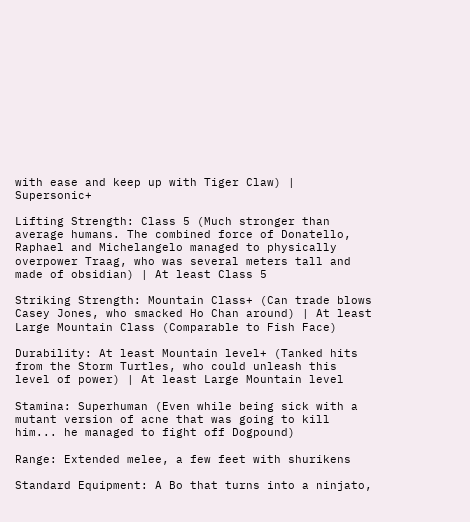with ease and keep up with Tiger Claw) | Supersonic+

Lifting Strength: Class 5 (Much stronger than average humans. The combined force of Donatello, Raphael and Michelangelo managed to physically overpower Traag, who was several meters tall and made of obsidian) | At least Class 5

Striking Strength: Mountain Class+ (Can trade blows Casey Jones, who smacked Ho Chan around) | At least Large Mountain Class (Comparable to Fish Face)

Durability: At least Mountain level+ (Tanked hits from the Storm Turtles, who could unleash this level of power) | At least Large Mountain level

Stamina: Superhuman (Even while being sick with a mutant version of acne that was going to kill him... he managed to fight off Dogpound)

Range: Extended melee, a few feet with shurikens

Standard Equipment: A Bo that turns into a ninjato,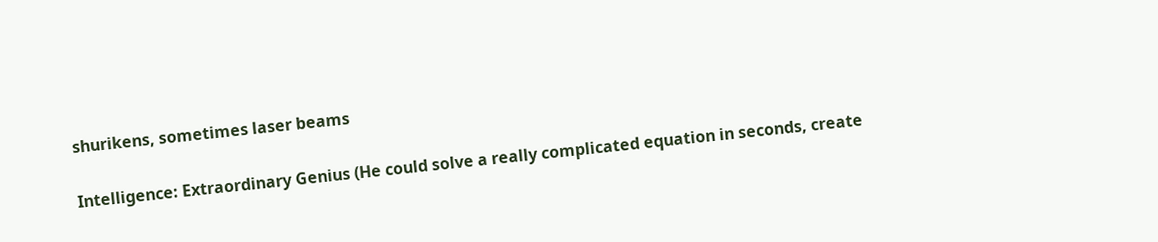shurikens, sometimes laser beams

Intelligence: Extraordinary Genius (He could solve a really complicated equation in seconds, create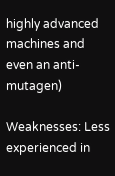highly advanced machines and even an anti-mutagen)

Weaknesses: Less experienced in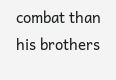combat than his brothers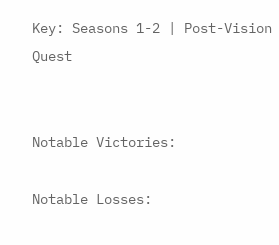Key: Seasons 1-2 | Post-Vision Quest


Notable Victories:

Notable Losses: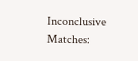Inconclusive Matches: